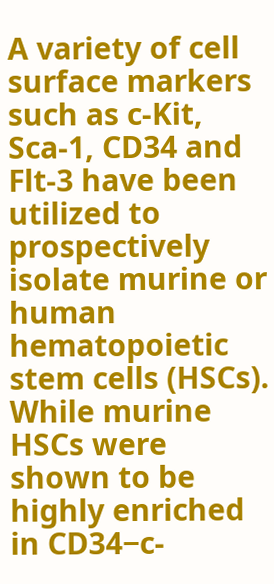A variety of cell surface markers such as c-Kit, Sca-1, CD34 and Flt-3 have been utilized to prospectively isolate murine or human hematopoietic stem cells (HSCs). While murine HSCs were shown to be highly enriched in CD34−c-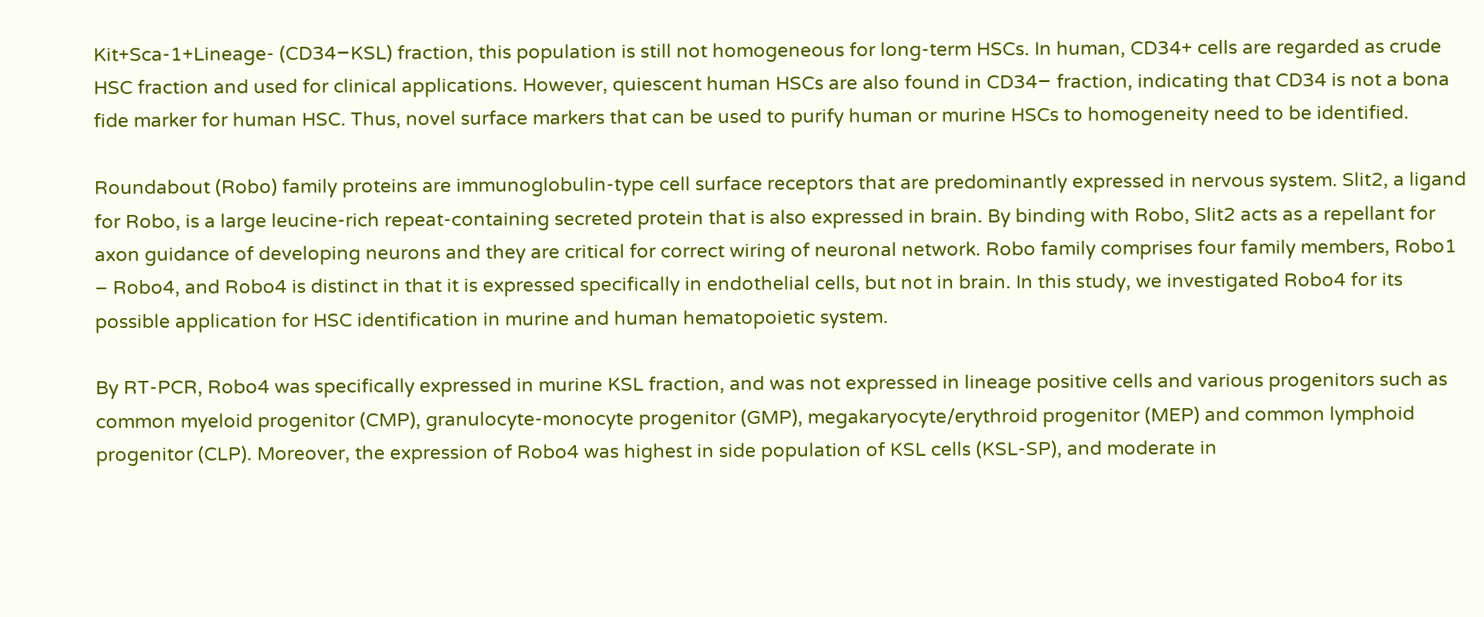Kit+Sca-1+Lineage- (CD34−KSL) fraction, this population is still not homogeneous for long-term HSCs. In human, CD34+ cells are regarded as crude HSC fraction and used for clinical applications. However, quiescent human HSCs are also found in CD34− fraction, indicating that CD34 is not a bona fide marker for human HSC. Thus, novel surface markers that can be used to purify human or murine HSCs to homogeneity need to be identified.

Roundabout (Robo) family proteins are immunoglobulin-type cell surface receptors that are predominantly expressed in nervous system. Slit2, a ligand for Robo, is a large leucine-rich repeat-containing secreted protein that is also expressed in brain. By binding with Robo, Slit2 acts as a repellant for axon guidance of developing neurons and they are critical for correct wiring of neuronal network. Robo family comprises four family members, Robo1 – Robo4, and Robo4 is distinct in that it is expressed specifically in endothelial cells, but not in brain. In this study, we investigated Robo4 for its possible application for HSC identification in murine and human hematopoietic system.

By RT-PCR, Robo4 was specifically expressed in murine KSL fraction, and was not expressed in lineage positive cells and various progenitors such as common myeloid progenitor (CMP), granulocyte-monocyte progenitor (GMP), megakaryocyte/erythroid progenitor (MEP) and common lymphoid progenitor (CLP). Moreover, the expression of Robo4 was highest in side population of KSL cells (KSL-SP), and moderate in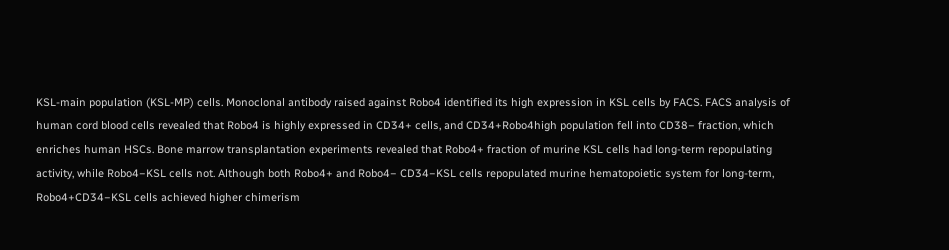KSL-main population (KSL-MP) cells. Monoclonal antibody raised against Robo4 identified its high expression in KSL cells by FACS. FACS analysis of human cord blood cells revealed that Robo4 is highly expressed in CD34+ cells, and CD34+Robo4high population fell into CD38− fraction, which enriches human HSCs. Bone marrow transplantation experiments revealed that Robo4+ fraction of murine KSL cells had long-term repopulating activity, while Robo4−KSL cells not. Although both Robo4+ and Robo4− CD34−KSL cells repopulated murine hematopoietic system for long-term, Robo4+CD34−KSL cells achieved higher chimerism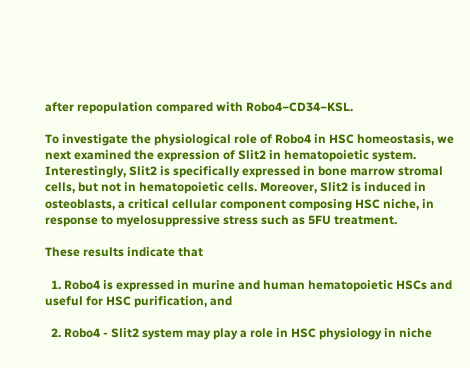after repopulation compared with Robo4−CD34−KSL.

To investigate the physiological role of Robo4 in HSC homeostasis, we next examined the expression of Slit2 in hematopoietic system. Interestingly, Slit2 is specifically expressed in bone marrow stromal cells, but not in hematopoietic cells. Moreover, Slit2 is induced in osteoblasts, a critical cellular component composing HSC niche, in response to myelosuppressive stress such as 5FU treatment.

These results indicate that

  1. Robo4 is expressed in murine and human hematopoietic HSCs and useful for HSC purification, and

  2. Robo4 - Slit2 system may play a role in HSC physiology in niche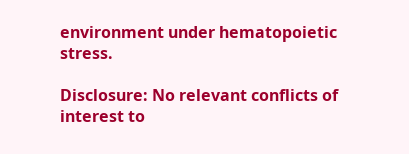environment under hematopoietic stress.

Disclosure: No relevant conflicts of interest to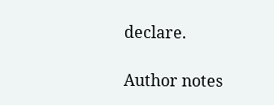declare.

Author notes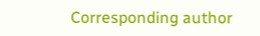Corresponding author